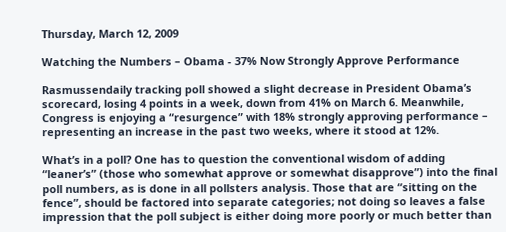Thursday, March 12, 2009

Watching the Numbers – Obama - 37% Now Strongly Approve Performance

Rasmussendaily tracking poll showed a slight decrease in President Obama’s scorecard, losing 4 points in a week, down from 41% on March 6. Meanwhile, Congress is enjoying a “resurgence” with 18% strongly approving performance – representing an increase in the past two weeks, where it stood at 12%.

What’s in a poll? One has to question the conventional wisdom of adding “leaner’s” (those who somewhat approve or somewhat disapprove”) into the final poll numbers, as is done in all pollsters analysis. Those that are “sitting on the fence”, should be factored into separate categories; not doing so leaves a false impression that the poll subject is either doing more poorly or much better than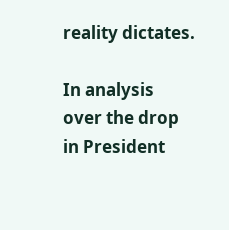reality dictates.

In analysis over the drop in President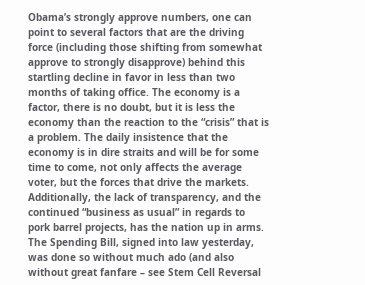Obama’s strongly approve numbers, one can point to several factors that are the driving force (including those shifting from somewhat approve to strongly disapprove) behind this startling decline in favor in less than two months of taking office. The economy is a factor, there is no doubt, but it is less the economy than the reaction to the “crisis” that is a problem. The daily insistence that the economy is in dire straits and will be for some time to come, not only affects the average voter, but the forces that drive the markets. Additionally, the lack of transparency, and the continued “business as usual” in regards to pork barrel projects, has the nation up in arms. The Spending Bill, signed into law yesterday, was done so without much ado (and also without great fanfare – see Stem Cell Reversal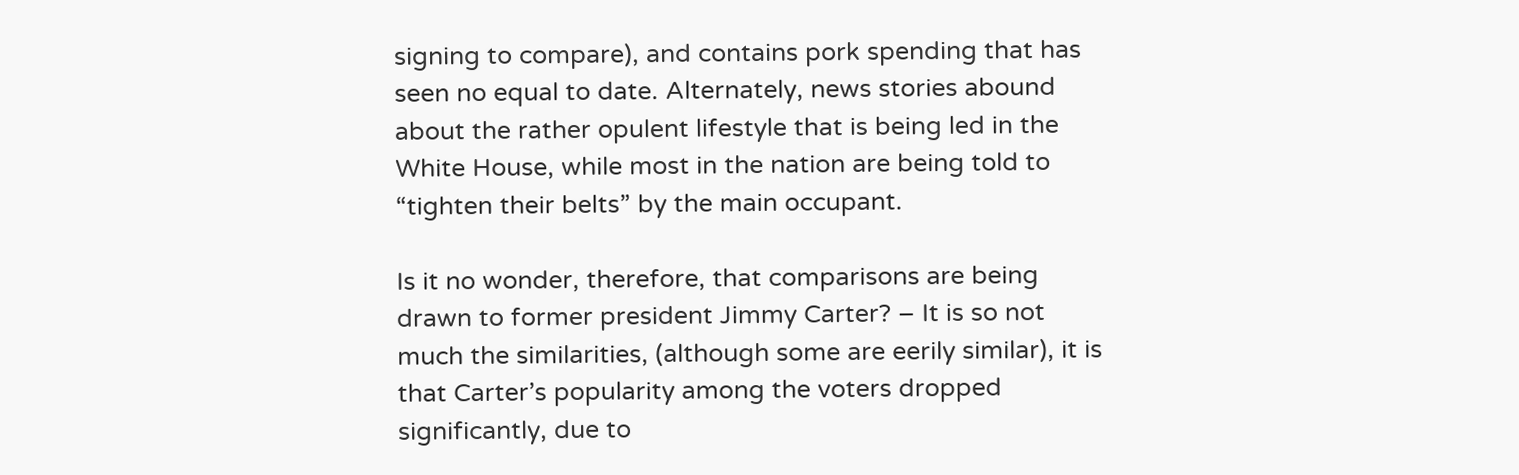signing to compare), and contains pork spending that has seen no equal to date. Alternately, news stories abound about the rather opulent lifestyle that is being led in the White House, while most in the nation are being told to “tighten their belts” by the main occupant.

Is it no wonder, therefore, that comparisons are being drawn to former president Jimmy Carter? – It is so not much the similarities, (although some are eerily similar), it is that Carter’s popularity among the voters dropped significantly, due to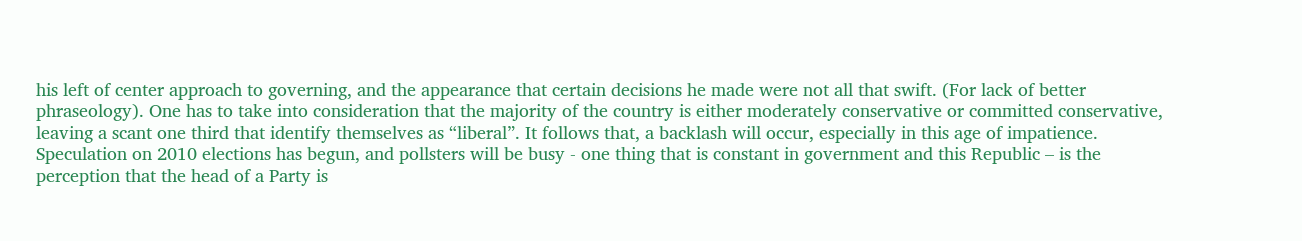his left of center approach to governing, and the appearance that certain decisions he made were not all that swift. (For lack of better phraseology). One has to take into consideration that the majority of the country is either moderately conservative or committed conservative, leaving a scant one third that identify themselves as “liberal”. It follows that, a backlash will occur, especially in this age of impatience. Speculation on 2010 elections has begun, and pollsters will be busy - one thing that is constant in government and this Republic – is the perception that the head of a Party is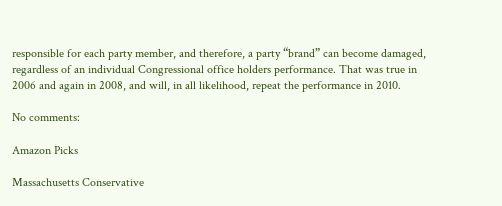responsible for each party member, and therefore, a party “brand” can become damaged, regardless of an individual Congressional office holders performance. That was true in 2006 and again in 2008, and will, in all likelihood, repeat the performance in 2010.

No comments:

Amazon Picks

Massachusetts Conservative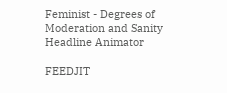Feminist - Degrees of Moderation and Sanity Headline Animator

FEEDJIT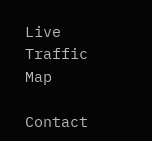Live Traffic Map

Contact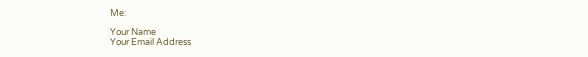Me:

Your Name
Your Email Address